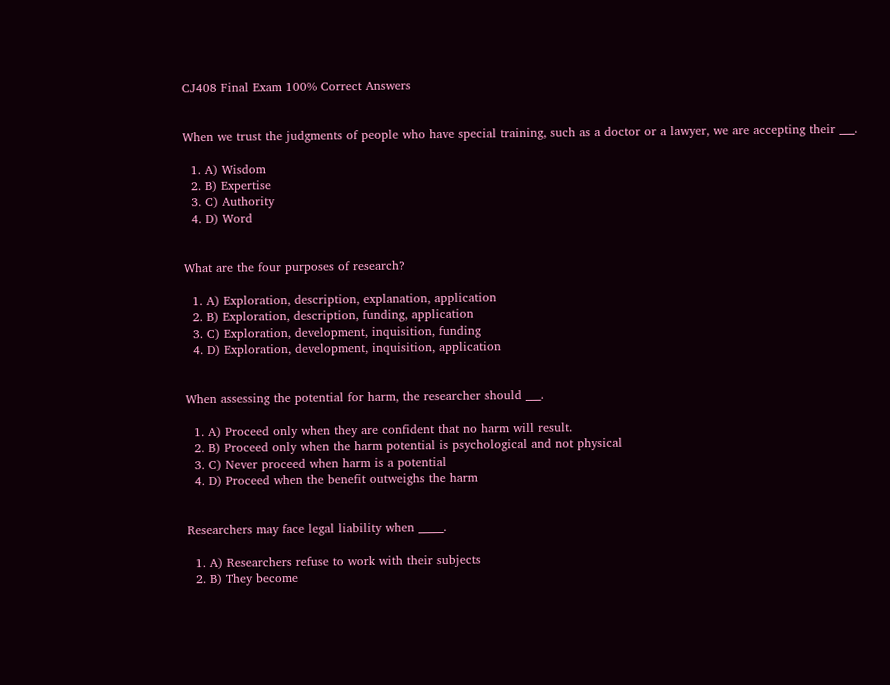CJ408 Final Exam 100% Correct Answers


When we trust the judgments of people who have special training, such as a doctor or a lawyer, we are accepting their ___.

  1. A) Wisdom
  2. B) Expertise
  3. C) Authority
  4. D) Word


What are the four purposes of research?

  1. A) Exploration, description, explanation, application
  2. B) Exploration, description, funding, application
  3. C) Exploration, development, inquisition, funding
  4. D) Exploration, development, inquisition, application


When assessing the potential for harm, the researcher should ___.

  1. A) Proceed only when they are confident that no harm will result.
  2. B) Proceed only when the harm potential is psychological and not physical
  3. C) Never proceed when harm is a potential
  4. D) Proceed when the benefit outweighs the harm


Researchers may face legal liability when _____.

  1. A) Researchers refuse to work with their subjects
  2. B) They become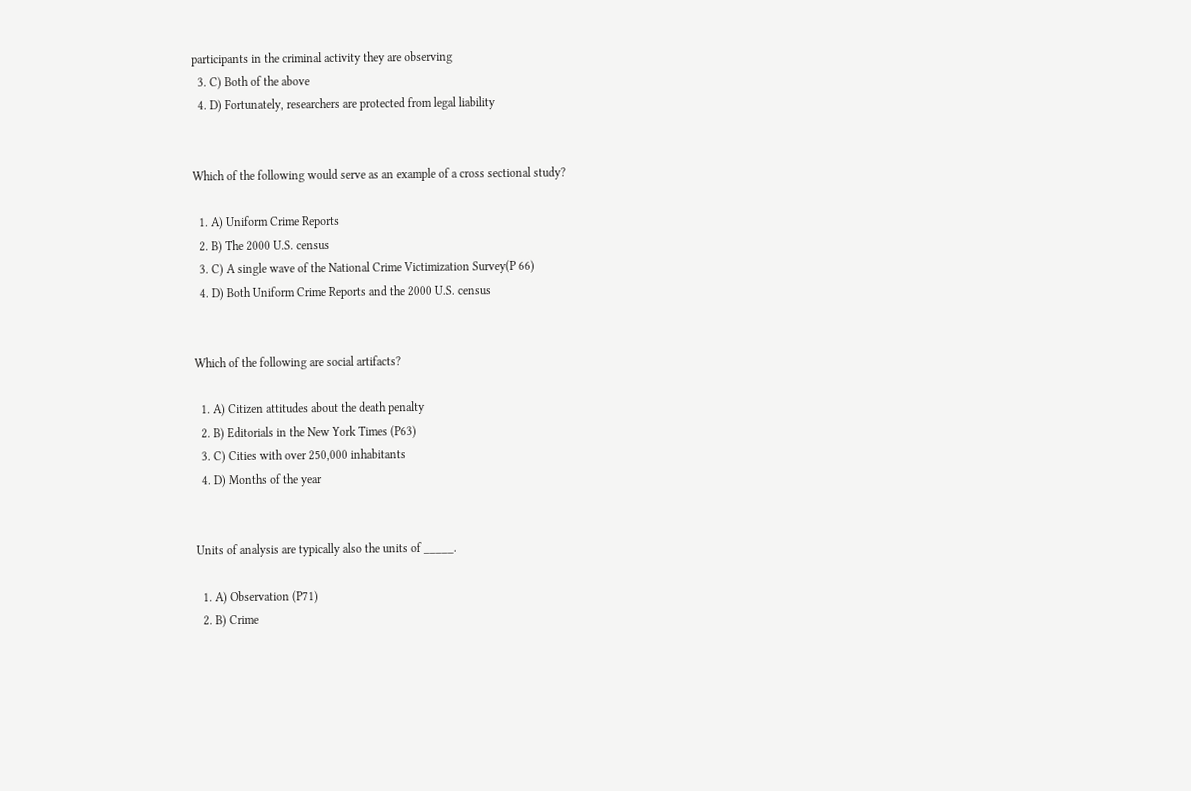participants in the criminal activity they are observing
  3. C) Both of the above
  4. D) Fortunately, researchers are protected from legal liability


Which of the following would serve as an example of a cross sectional study?

  1. A) Uniform Crime Reports
  2. B) The 2000 U.S. census
  3. C) A single wave of the National Crime Victimization Survey(P 66)
  4. D) Both Uniform Crime Reports and the 2000 U.S. census


Which of the following are social artifacts?

  1. A) Citizen attitudes about the death penalty
  2. B) Editorials in the New York Times (P63)
  3. C) Cities with over 250,000 inhabitants
  4. D) Months of the year


Units of analysis are typically also the units of _____.

  1. A) Observation (P71)
  2. B) Crime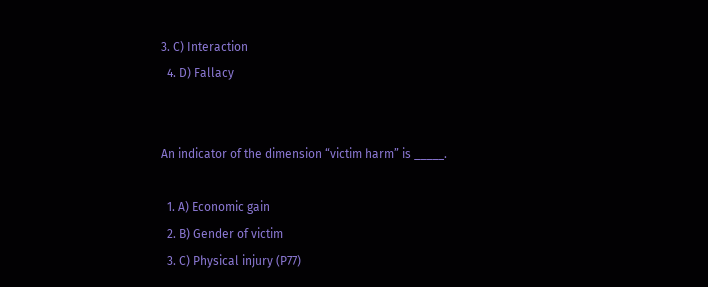3. C) Interaction
  4. D) Fallacy


An indicator of the dimension “victim harm” is _____.

  1. A) Economic gain
  2. B) Gender of victim
  3. C) Physical injury (P77)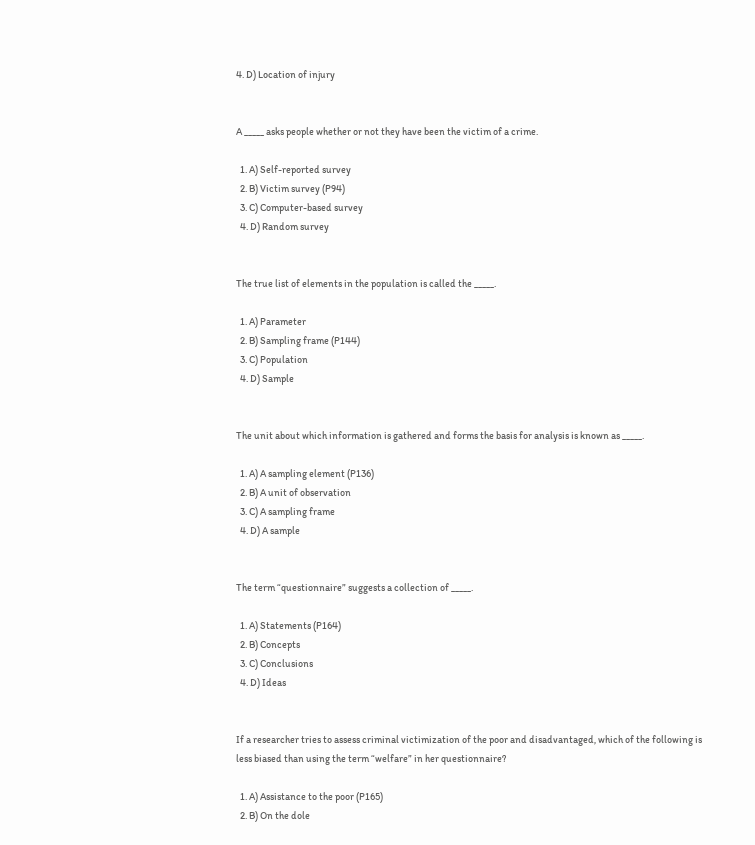4. D) Location of injury


A _____ asks people whether or not they have been the victim of a crime.

  1. A) Self-reported survey
  2. B) Victim survey (P94)
  3. C) Computer-based survey
  4. D) Random survey


The true list of elements in the population is called the _____.

  1. A) Parameter
  2. B) Sampling frame (P144)
  3. C) Population
  4. D) Sample


The unit about which information is gathered and forms the basis for analysis is known as _____.

  1. A) A sampling element (P136)
  2. B) A unit of observation
  3. C) A sampling frame
  4. D) A sample


The term “questionnaire” suggests a collection of _____.

  1. A) Statements (P164)
  2. B) Concepts
  3. C) Conclusions
  4. D) Ideas


If a researcher tries to assess criminal victimization of the poor and disadvantaged, which of the following is less biased than using the term “welfare” in her questionnaire?

  1. A) Assistance to the poor (P165)
  2. B) On the dole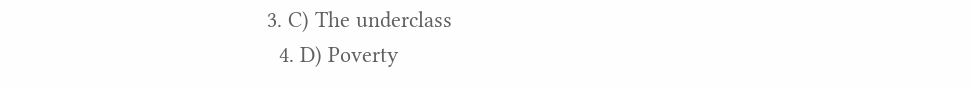3. C) The underclass
  4. D) Poverty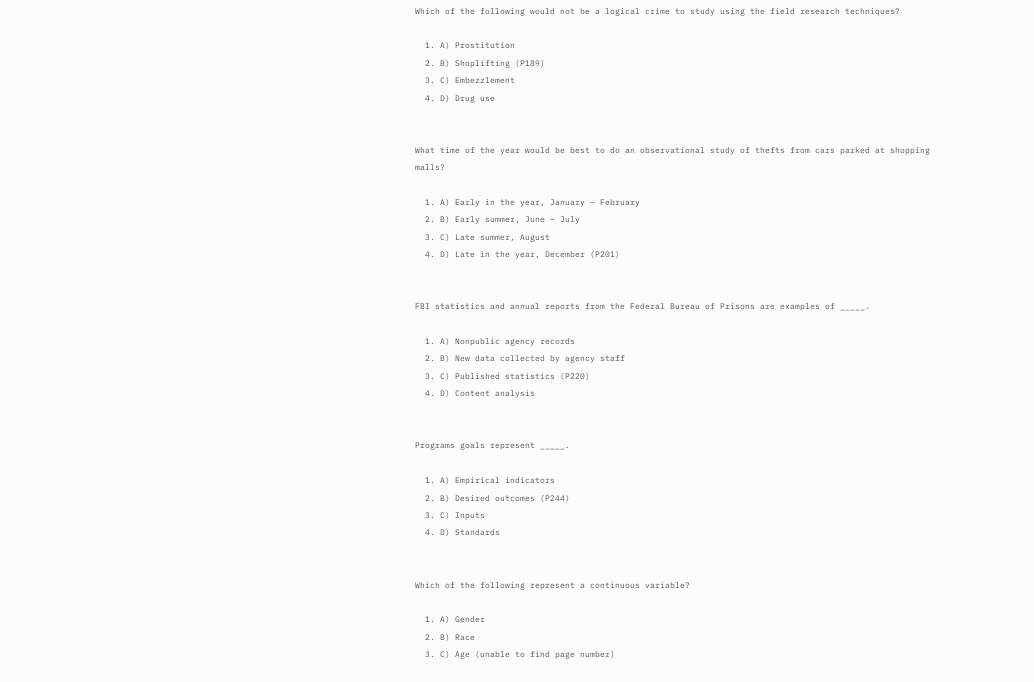Which of the following would not be a logical crime to study using the field research techniques?

  1. A) Prostitution
  2. B) Shoplifting (P189)
  3. C) Embezzlement
  4. D) Drug use


What time of the year would be best to do an observational study of thefts from cars parked at shopping malls?

  1. A) Early in the year, January – February
  2. B) Early summer, June – July
  3. C) Late summer, August
  4. D) Late in the year, December (P201)


FBI statistics and annual reports from the Federal Bureau of Prisons are examples of _____.

  1. A) Nonpublic agency records
  2. B) New data collected by agency staff
  3. C) Published statistics (P220)
  4. D) Content analysis


Programs goals represent _____.

  1. A) Empirical indicators
  2. B) Desired outcomes (P244)
  3. C) Inputs
  4. D) Standards


Which of the following represent a continuous variable?

  1. A) Gender
  2. B) Race
  3. C) Age (unable to find page number)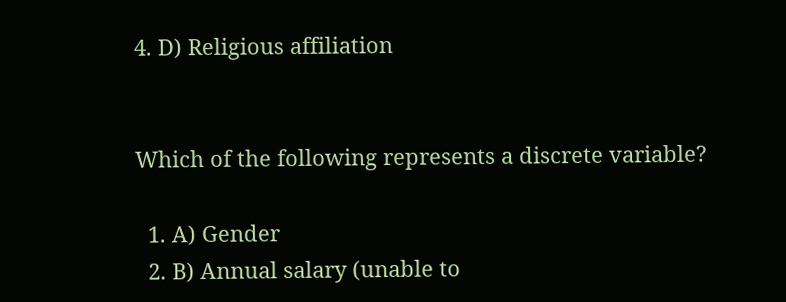4. D) Religious affiliation


Which of the following represents a discrete variable?

  1. A) Gender
  2. B) Annual salary (unable to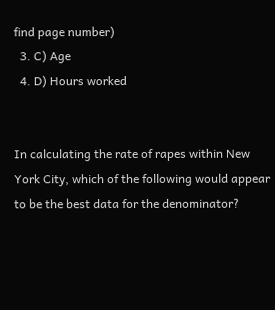find page number)
  3. C) Age
  4. D) Hours worked


In calculating the rate of rapes within New York City, which of the following would appear to be the best data for the denominator?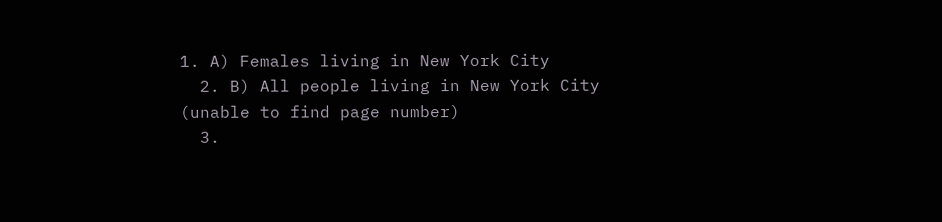1. A) Females living in New York City
  2. B) All people living in New York City (unable to find page number)
  3.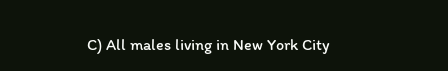C) All males living in New York City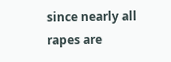since nearly all rapes are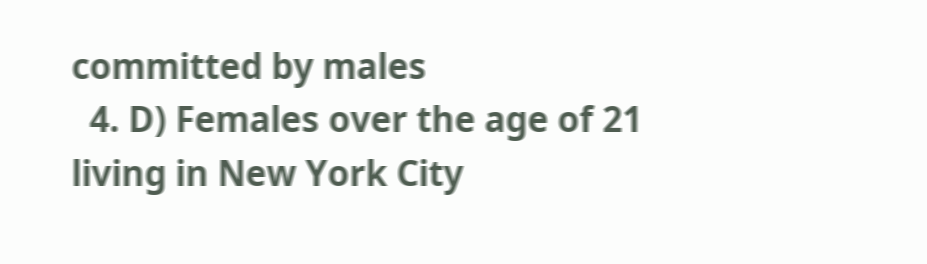committed by males
  4. D) Females over the age of 21 living in New York City